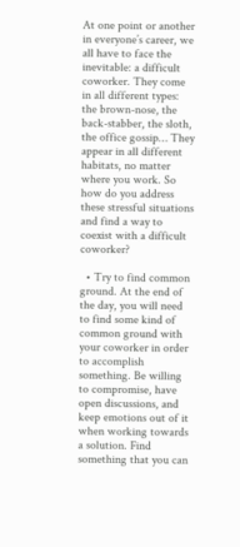At one point or another in everyone’s career, we all have to face the inevitable: a difficult coworker. They come in all different types: the brown-nose, the back-stabber, the sloth, the office gossip… They appear in all different habitats, no matter where you work. So how do you address these stressful situations and find a way to coexist with a difficult coworker?

  • Try to find common ground. At the end of the day, you will need to find some kind of common ground with your coworker in order to accomplish something. Be willing to compromise, have open discussions, and keep emotions out of it when working towards a solution. Find something that you can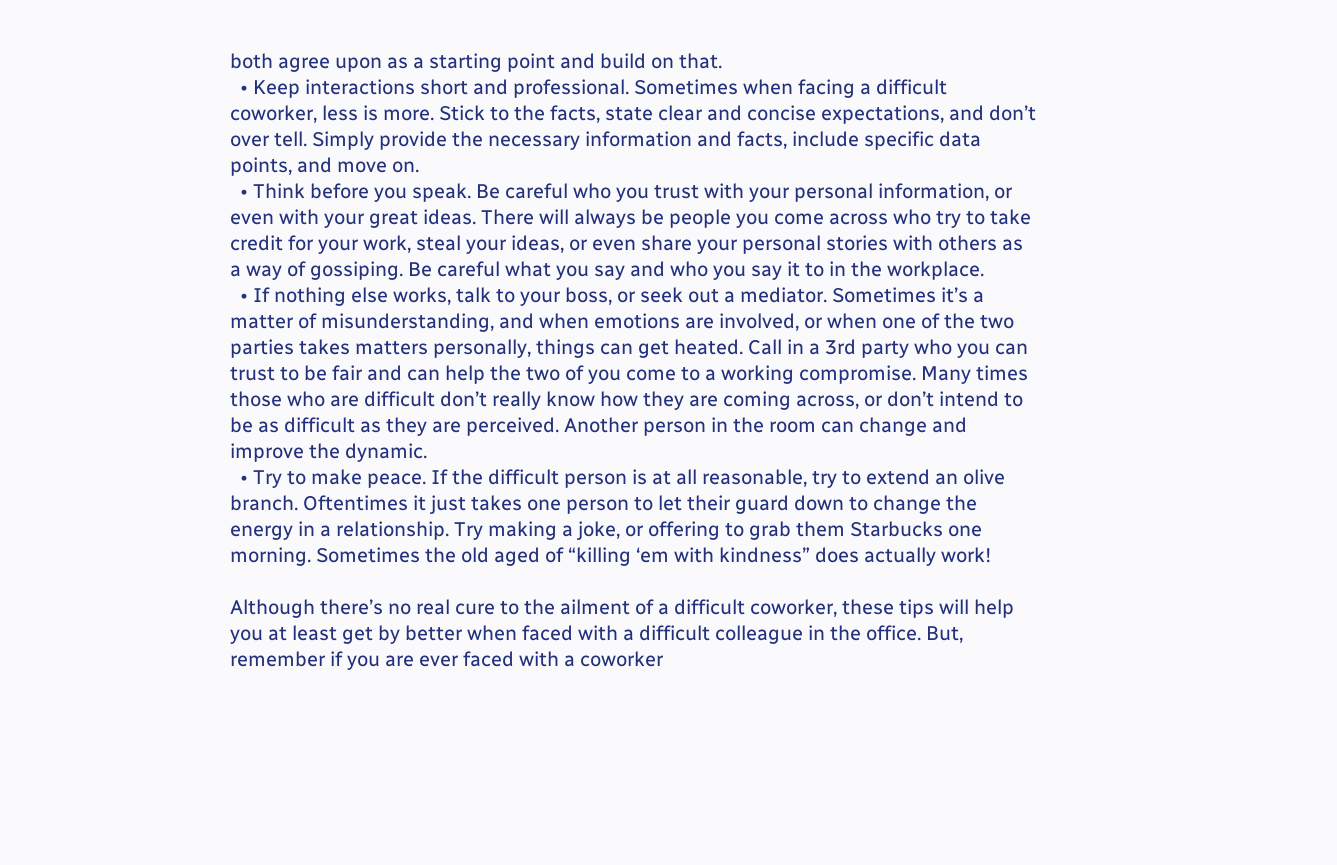both agree upon as a starting point and build on that.
  • Keep interactions short and professional. Sometimes when facing a difficult coworker, less is more. Stick to the facts, state clear and concise expectations, and don’t over tell. Simply provide the necessary information and facts, include specific data points, and move on.
  • Think before you speak. Be careful who you trust with your personal information, or even with your great ideas. There will always be people you come across who try to take credit for your work, steal your ideas, or even share your personal stories with others as a way of gossiping. Be careful what you say and who you say it to in the workplace.
  • If nothing else works, talk to your boss, or seek out a mediator. Sometimes it’s a matter of misunderstanding, and when emotions are involved, or when one of the two parties takes matters personally, things can get heated. Call in a 3rd party who you can trust to be fair and can help the two of you come to a working compromise. Many times those who are difficult don’t really know how they are coming across, or don’t intend to be as difficult as they are perceived. Another person in the room can change and improve the dynamic.
  • Try to make peace. If the difficult person is at all reasonable, try to extend an olive branch. Oftentimes it just takes one person to let their guard down to change the energy in a relationship. Try making a joke, or offering to grab them Starbucks one morning. Sometimes the old aged of “killing ‘em with kindness” does actually work!

Although there’s no real cure to the ailment of a difficult coworker, these tips will help you at least get by better when faced with a difficult colleague in the office. But, remember if you are ever faced with a coworker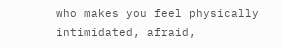who makes you feel physically intimidated, afraid,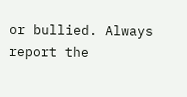or bullied. Always report the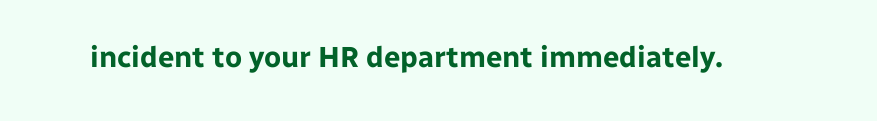incident to your HR department immediately.